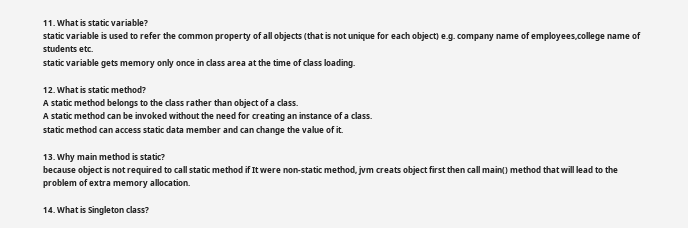11. What is static variable?
static variable is used to refer the common property of all objects (that is not unique for each object) e.g. company name of employees,college name of students etc.
static variable gets memory only once in class area at the time of class loading.

12. What is static method?
A static method belongs to the class rather than object of a class.
A static method can be invoked without the need for creating an instance of a class.
static method can access static data member and can change the value of it.

13. Why main method is static?
because object is not required to call static method if It were non-static method, jvm creats object first then call main() method that will lead to the problem of extra memory allocation.

14. What is Singleton class?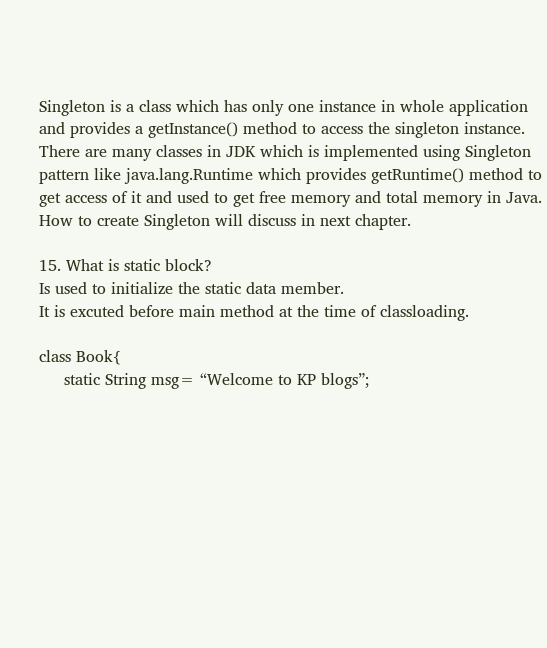Singleton is a class which has only one instance in whole application and provides a getInstance() method to access the singleton instance. There are many classes in JDK which is implemented using Singleton pattern like java.lang.Runtime which provides getRuntime() method to get access of it and used to get free memory and total memory in Java.
How to create Singleton will discuss in next chapter.

15. What is static block?
Is used to initialize the static data member.
It is excuted before main method at the time of classloading.

class Book{
     static String msg= “Welcome to KP blogs”;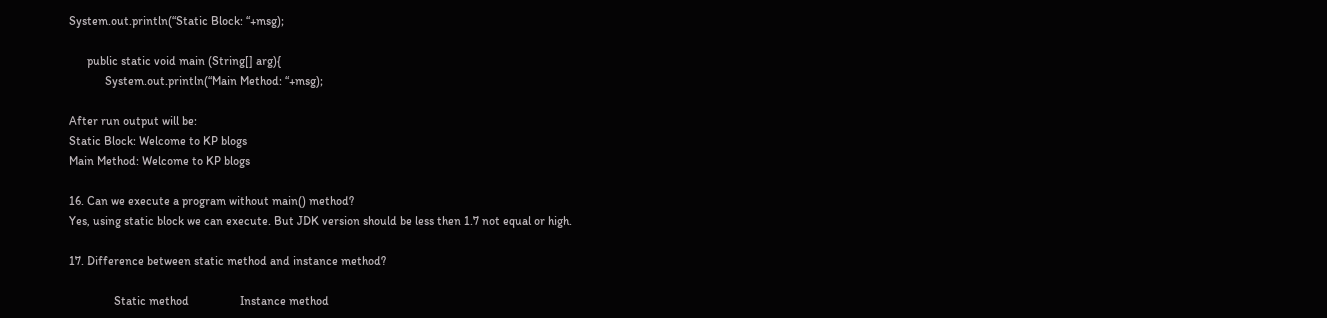System.out.println(“Static Block: “+msg);

      public static void main (String[] arg){
            System.out.println(“Main Method: “+msg);

After run output will be:
Static Block: Welcome to KP blogs
Main Method: Welcome to KP blogs

16. Can we execute a program without main() method?
Yes, using static block we can execute. But JDK version should be less then 1.7 not equal or high.

17. Difference between static method and instance method?

               Static method                 Instance method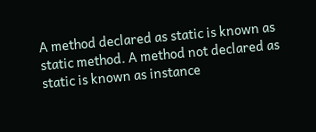A method declared as static is known as static method. A method not declared as static is known as instance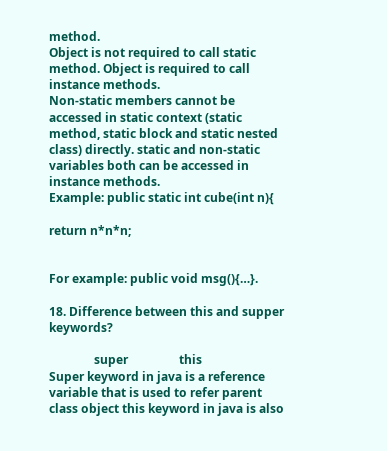method.
Object is not required to call static method. Object is required to call instance methods.
Non-static members cannot be accessed in static context (static method, static block and static nested class) directly. static and non-static variables both can be accessed in instance methods.
Example: public static int cube(int n){

return n*n*n;


For example: public void msg(){…}.

18. Difference between this and supper keywords?

               super                 this
Super keyword in java is a reference variable that is used to refer parent class object this keyword in java is also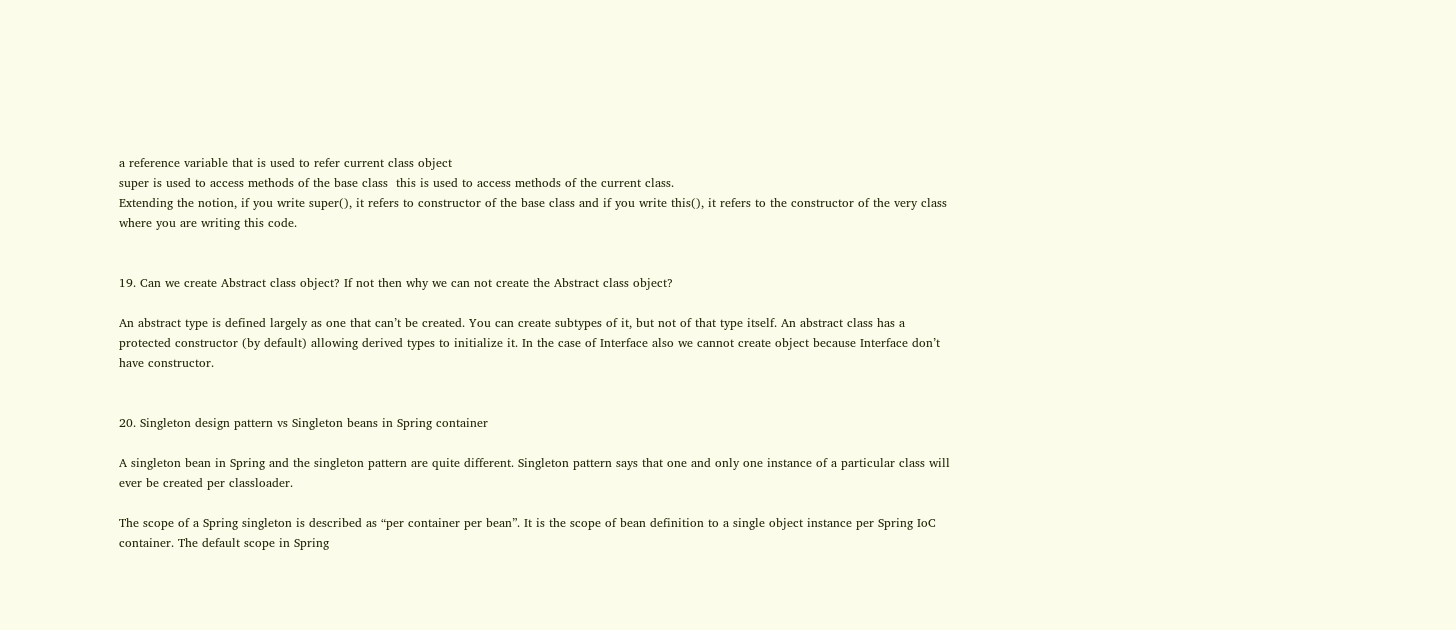a reference variable that is used to refer current class object
super is used to access methods of the base class  this is used to access methods of the current class.
Extending the notion, if you write super(), it refers to constructor of the base class and if you write this(), it refers to the constructor of the very class where you are writing this code.


19. Can we create Abstract class object? If not then why we can not create the Abstract class object?

An abstract type is defined largely as one that can’t be created. You can create subtypes of it, but not of that type itself. An abstract class has a protected constructor (by default) allowing derived types to initialize it. In the case of Interface also we cannot create object because Interface don’t have constructor.


20. Singleton design pattern vs Singleton beans in Spring container

A singleton bean in Spring and the singleton pattern are quite different. Singleton pattern says that one and only one instance of a particular class will ever be created per classloader.

The scope of a Spring singleton is described as “per container per bean”. It is the scope of bean definition to a single object instance per Spring IoC container. The default scope in Spring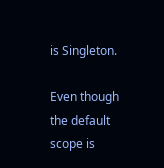is Singleton.

Even though the default scope is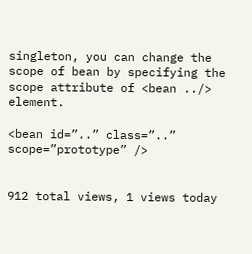singleton, you can change the scope of bean by specifying the scope attribute of <bean ../> element.

<bean id=”..” class=”..” scope=”prototype” />


912 total views, 1 views today